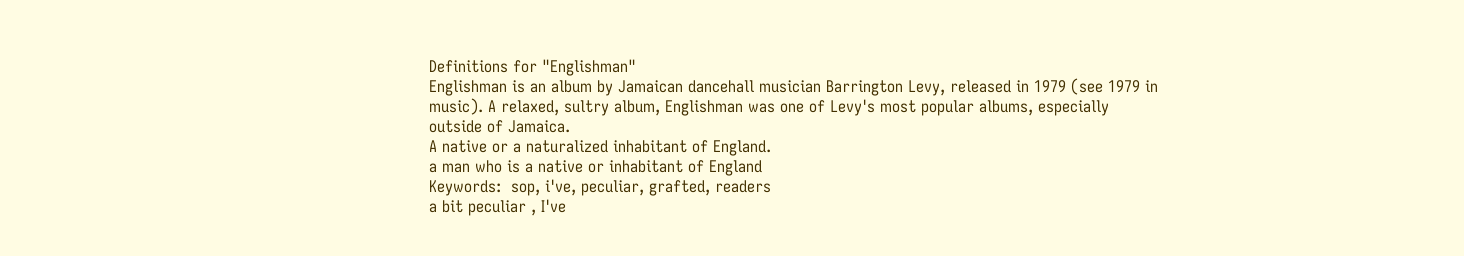Definitions for "Englishman"
Englishman is an album by Jamaican dancehall musician Barrington Levy, released in 1979 (see 1979 in music). A relaxed, sultry album, Englishman was one of Levy's most popular albums, especially outside of Jamaica.
A native or a naturalized inhabitant of England.
a man who is a native or inhabitant of England
Keywords:  sop, i've, peculiar, grafted, readers
a bit peculiar , I've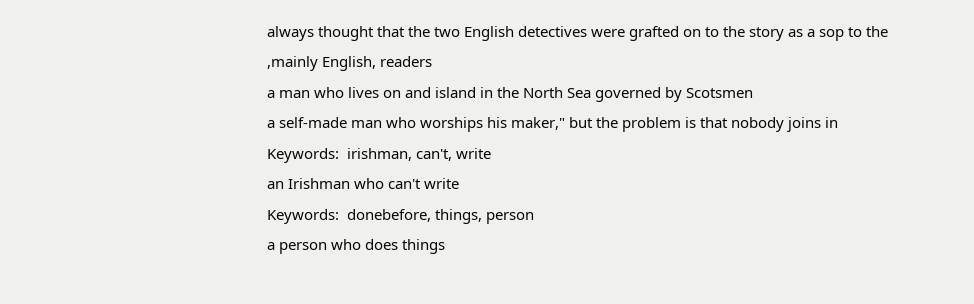always thought that the two English detectives were grafted on to the story as a sop to the ,mainly English, readers
a man who lives on and island in the North Sea governed by Scotsmen
a self-made man who worships his maker," but the problem is that nobody joins in
Keywords:  irishman, can't, write
an Irishman who can't write
Keywords:  donebefore, things, person
a person who does things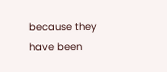because they have been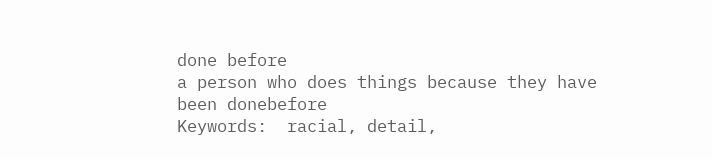done before
a person who does things because they have been donebefore
Keywords:  racial, detail,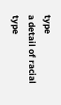type
a detail of racial type